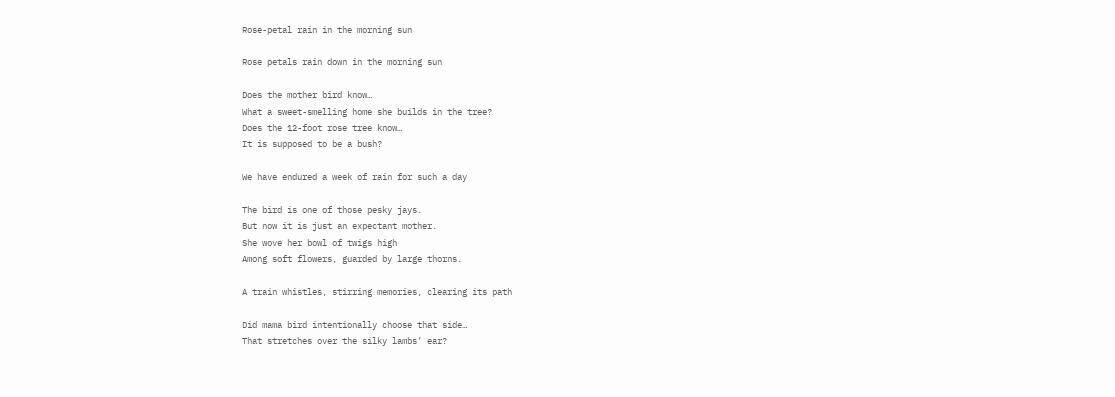Rose-petal rain in the morning sun

Rose petals rain down in the morning sun

Does the mother bird know…
What a sweet-smelling home she builds in the tree?
Does the 12-foot rose tree know…
It is supposed to be a bush?

We have endured a week of rain for such a day

The bird is one of those pesky jays.
But now it is just an expectant mother.
She wove her bowl of twigs high
Among soft flowers, guarded by large thorns.

A train whistles, stirring memories, clearing its path

Did mama bird intentionally choose that side…
That stretches over the silky lambs’ ear?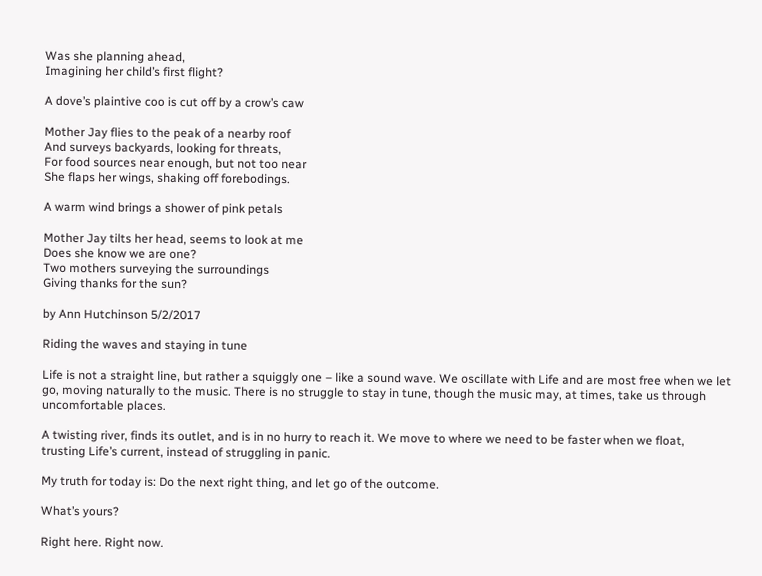Was she planning ahead,
Imagining her child’s first flight?

A dove’s plaintive coo is cut off by a crow’s caw

Mother Jay flies to the peak of a nearby roof
And surveys backyards, looking for threats,
For food sources near enough, but not too near
She flaps her wings, shaking off forebodings.

A warm wind brings a shower of pink petals

Mother Jay tilts her head, seems to look at me
Does she know we are one?
Two mothers surveying the surroundings
Giving thanks for the sun?

by Ann Hutchinson 5/2/2017

Riding the waves and staying in tune

Life is not a straight line, but rather a squiggly one – like a sound wave. We oscillate with Life and are most free when we let go, moving naturally to the music. There is no struggle to stay in tune, though the music may, at times, take us through uncomfortable places.

A twisting river, finds its outlet, and is in no hurry to reach it. We move to where we need to be faster when we float, trusting Life’s current, instead of struggling in panic.

My truth for today is: Do the next right thing, and let go of the outcome.

What’s yours?

Right here. Right now.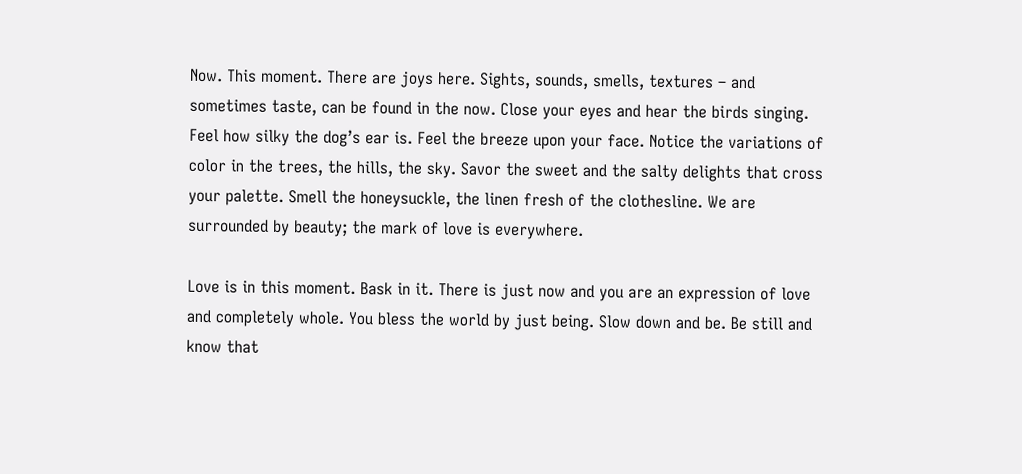Now. This moment. There are joys here. Sights, sounds, smells, textures – and sometimes taste, can be found in the now. Close your eyes and hear the birds singing. Feel how silky the dog’s ear is. Feel the breeze upon your face. Notice the variations of color in the trees, the hills, the sky. Savor the sweet and the salty delights that cross your palette. Smell the honeysuckle, the linen fresh of the clothesline. We are surrounded by beauty; the mark of love is everywhere.

Love is in this moment. Bask in it. There is just now and you are an expression of love and completely whole. You bless the world by just being. Slow down and be. Be still and know that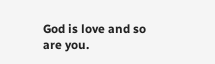God is love and so are you.